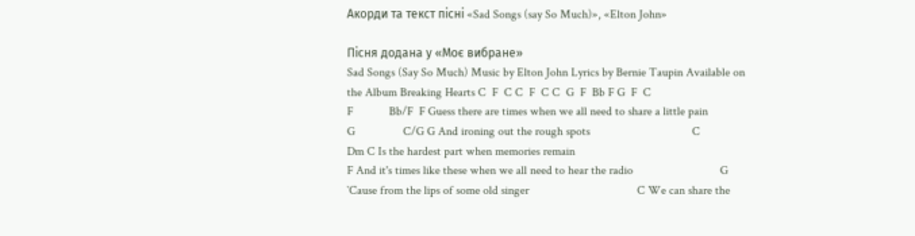Акорди та текст пісні «Sad Songs (say So Much)», «Elton John»

Пісня додана у «Моє вибране»
Sad Songs (Say So Much) Music by Elton John Lyrics by Bernie Taupin Available on the Album Breaking Hearts C  F  C C  F  C C  G  F  Bb F G  F  C                                                                     F            Bb/F  F Guess there are times when we all need to share a little pain                            G                C/G G And ironing out the rough spots                                  C                         Dm C Is the hardest part when memories remain                                                                             F And it's times like these when we all need to hear the radio                             G `Cause from the lips of some old singer                                    C We can share the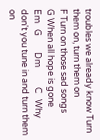troubles we already know Turn them on, turn them on                      F Turn on those sad songs                              G When all hope is gone                       Em   G        Dm          C   Why don't you tune in and turn them on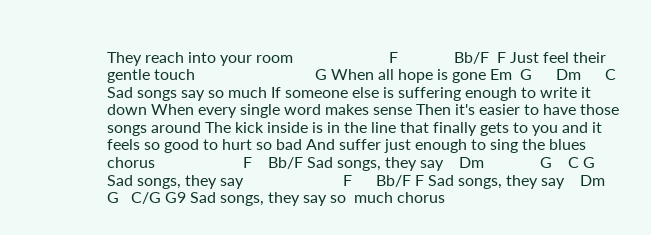They reach into your room                        F              Bb/F  F Just feel their gentle touch                              G When all hope is gone Em  G      Dm      C   Sad songs say so much If someone else is suffering enough to write it down When every single word makes sense Then it's easier to have those songs around The kick inside is in the line that finally gets to you and it feels so good to hurt so bad And suffer just enough to sing the blues chorus                      F    Bb/F Sad songs, they say    Dm              G    C G Sad songs, they say                         F      Bb/F F Sad songs, they say    Dm             G   C/G G9 Sad songs, they say so  much chorus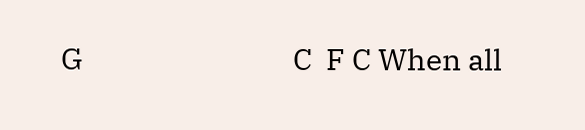G                              C  F C When all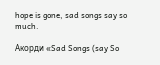hope is gone, sad songs say so much.

Акорди «Sad Songs (say So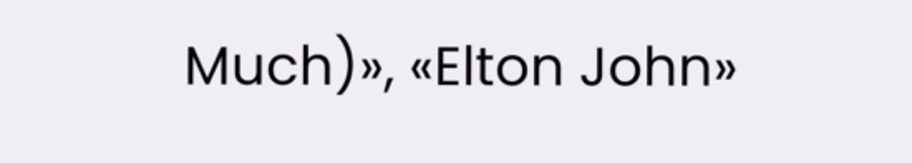Much)», «Elton John»